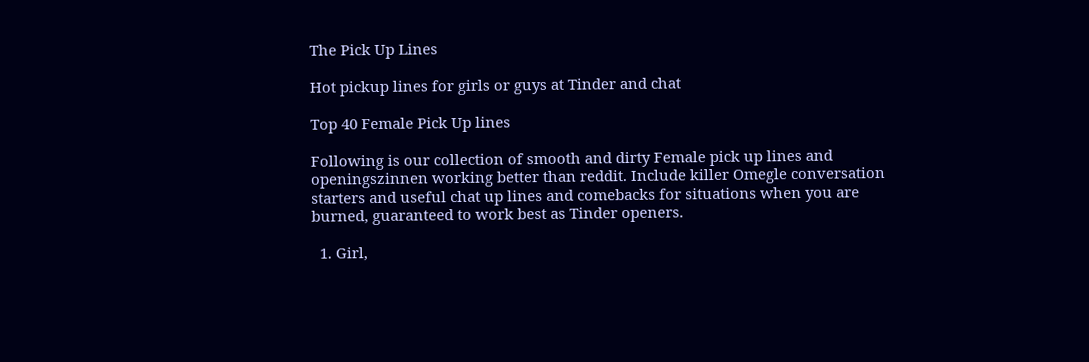The Pick Up Lines

Hot pickup lines for girls or guys at Tinder and chat

Top 40 Female Pick Up lines

Following is our collection of smooth and dirty Female pick up lines and openingszinnen working better than reddit. Include killer Omegle conversation starters and useful chat up lines and comebacks for situations when you are burned, guaranteed to work best as Tinder openers.

  1. Girl,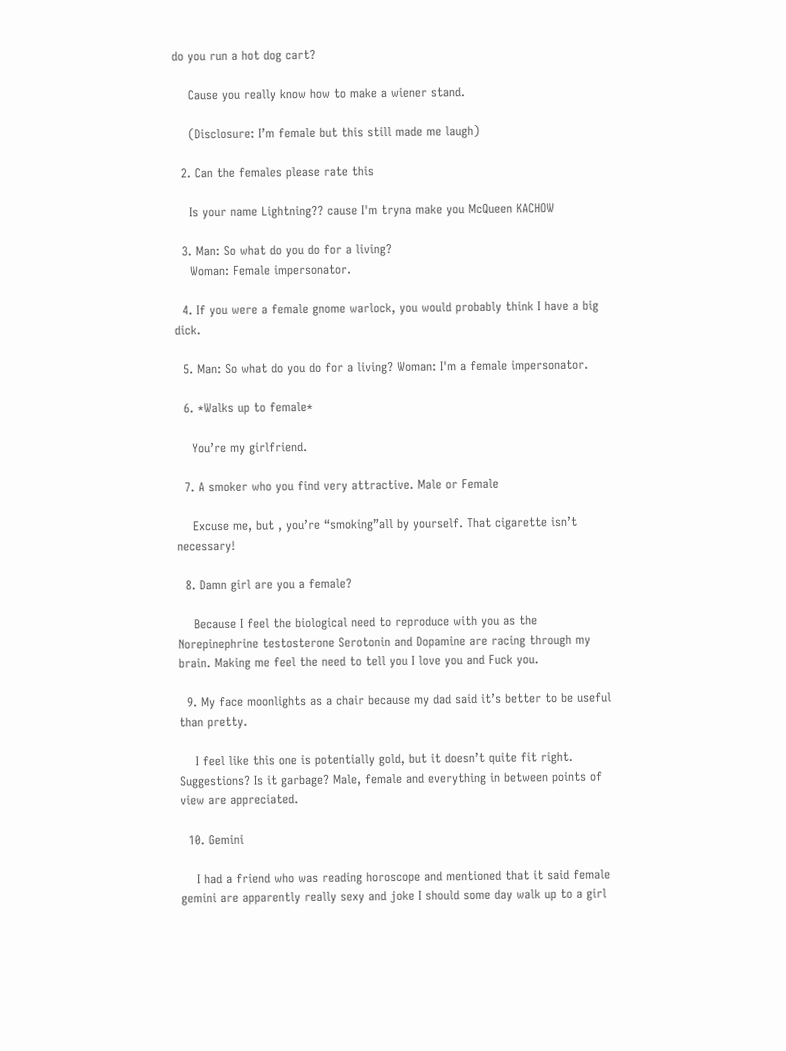do you run a hot dog cart?

    Cause you really know how to make a wiener stand.

    (Disclosure: I’m female but this still made me laugh)

  2. Can the females please rate this

    Is your name Lightning?? cause I'm tryna make you McQueen KACHOW

  3. Man: So what do you do for a living?
    Woman: Female impersonator.

  4. If you were a female gnome warlock, you would probably think I have a big dick.

  5. Man: So what do you do for a living? Woman: I'm a female impersonator.

  6. *Walks up to female*

    You’re my girlfriend.

  7. A smoker who you find very attractive. Male or Female

    Excuse me, but , you’re “smoking”all by yourself. That cigarette isn’t necessary!

  8. Damn girl are you a female?

    Because I feel the biological need to reproduce with you as the Norepinephrine testosterone Serotonin and Dopamine are racing through my brain. Making me feel the need to tell you I love you and Fuck you.

  9. My face moonlights as a chair because my dad said it’s better to be useful than pretty.

    I feel like this one is potentially gold, but it doesn’t quite fit right. Suggestions? Is it garbage? Male, female and everything in between points of view are appreciated.

  10. Gemini

    I had a friend who was reading horoscope and mentioned that it said female gemini are apparently really sexy and joke I should some day walk up to a girl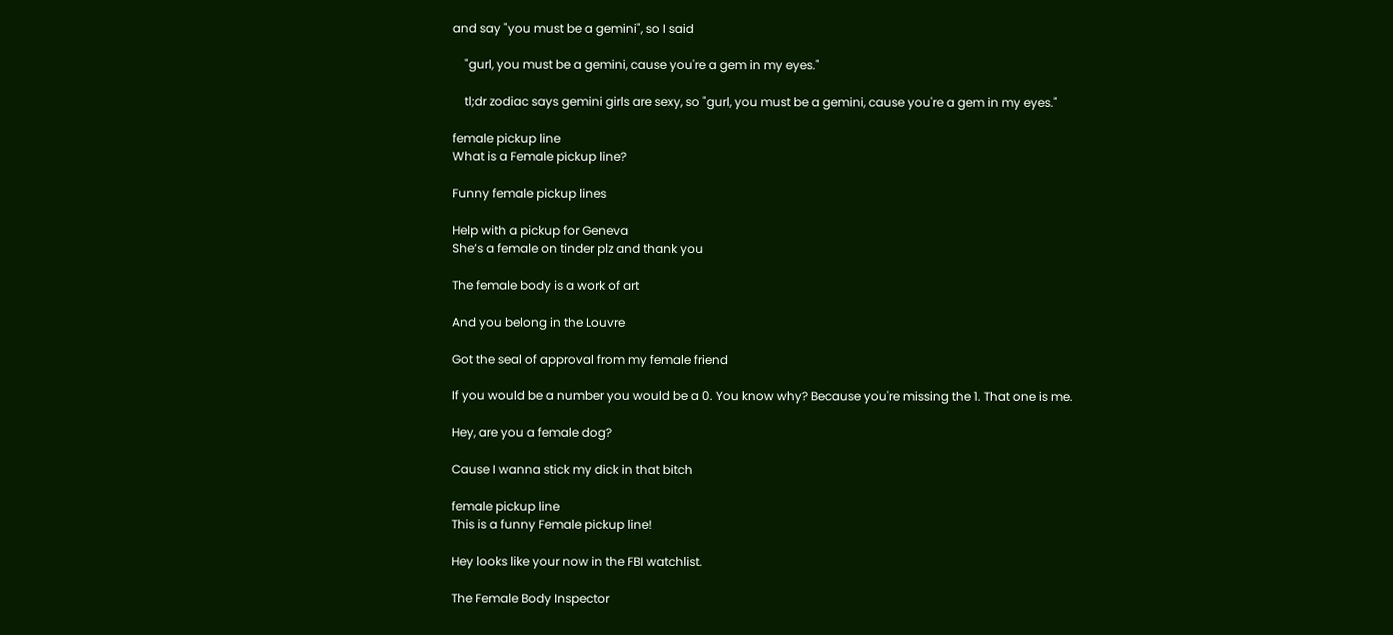and say "you must be a gemini", so I said

    "gurl, you must be a gemini, cause you're a gem in my eyes."

    tl;dr zodiac says gemini girls are sexy, so "gurl, you must be a gemini, cause you're a gem in my eyes."

female pickup line
What is a Female pickup line?

Funny female pickup lines

Help with a pickup for Geneva
She’s a female on tinder plz and thank you

The female body is a work of art

And you belong in the Louvre

Got the seal of approval from my female friend

If you would be a number you would be a 0. You know why? Because you're missing the 1. That one is me.

Hey, are you a female dog?

Cause I wanna stick my dick in that bitch

female pickup line
This is a funny Female pickup line!

Hey looks like your now in the FBI watchlist.

The Female Body Inspector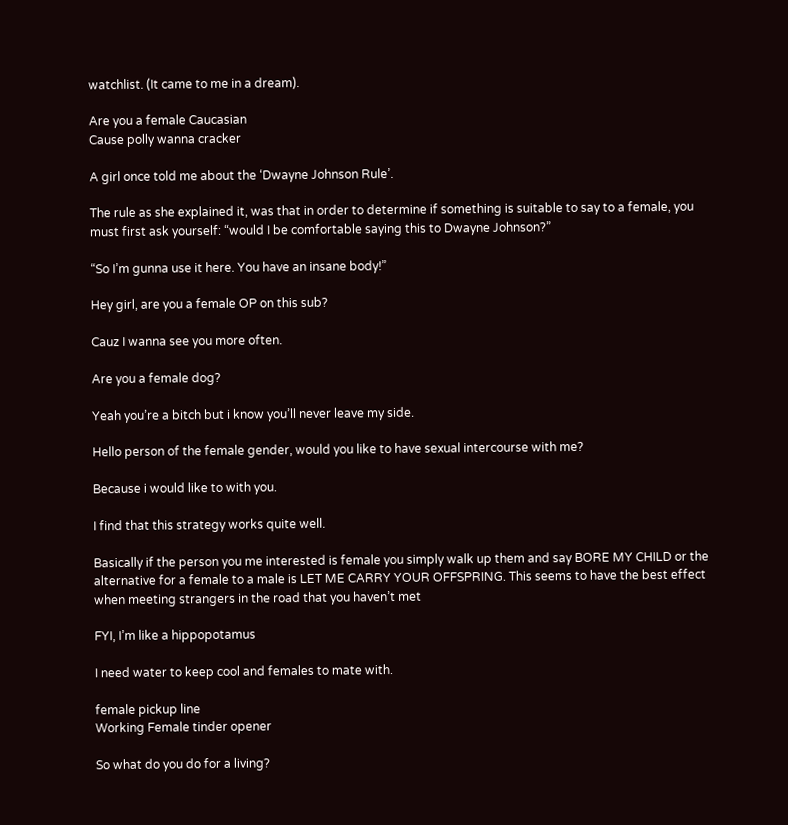watchlist. (It came to me in a dream).

Are you a female Caucasian
Cause polly wanna cracker

A girl once told me about the ‘Dwayne Johnson Rule’.

The rule as she explained it, was that in order to determine if something is suitable to say to a female, you must first ask yourself: “would I be comfortable saying this to Dwayne Johnson?”

“So I’m gunna use it here. You have an insane body!”

Hey girl, are you a female OP on this sub?

Cauz I wanna see you more often.

Are you a female dog?

Yeah you’re a bitch but i know you’ll never leave my side.

Hello person of the female gender, would you like to have sexual intercourse with me?

Because i would like to with you.

I find that this strategy works quite well.

Basically if the person you me interested is female you simply walk up them and say BORE MY CHILD or the alternative for a female to a male is LET ME CARRY YOUR OFFSPRING. This seems to have the best effect when meeting strangers in the road that you haven’t met

FYI, I’m like a hippopotamus

I need water to keep cool and females to mate with.

female pickup line
Working Female tinder opener

So what do you do for a living?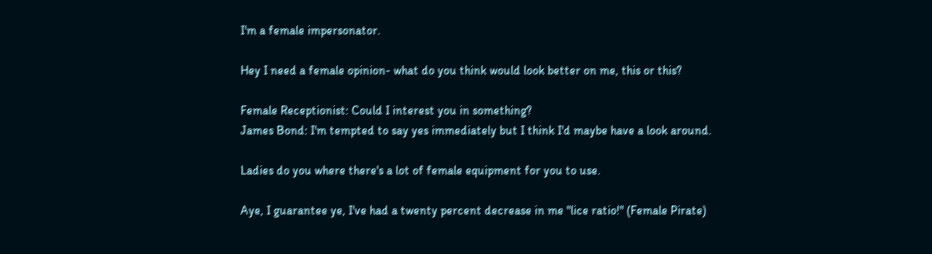I'm a female impersonator.

Hey I need a female opinion- what do you think would look better on me, this or this?

Female Receptionist: Could I interest you in something?
James Bond: I'm tempted to say yes immediately but I think I'd maybe have a look around.

Ladies do you where there's a lot of female equipment for you to use.

Aye, I guarantee ye, I've had a twenty percent decrease in me "lice ratio!" (Female Pirate)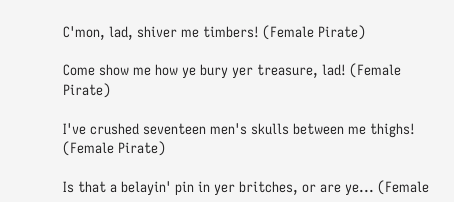C'mon, lad, shiver me timbers! (Female Pirate)

Come show me how ye bury yer treasure, lad! (Female Pirate)

I've crushed seventeen men's skulls between me thighs! (Female Pirate)

Is that a belayin' pin in yer britches, or are ye... (Female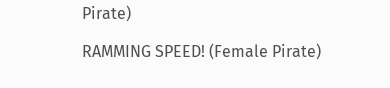Pirate)

RAMMING SPEED! (Female Pirate)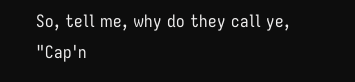So, tell me, why do they call ye, "Cap'n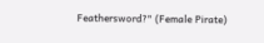Feathersword?" (Female Pirate)